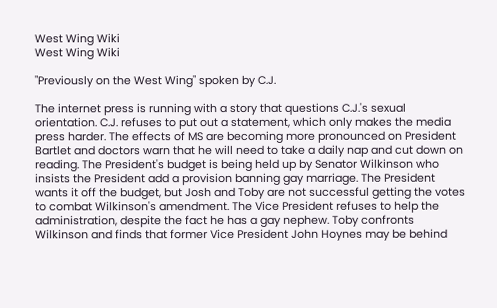West Wing Wiki
West Wing Wiki

"Previously on the West Wing" spoken by C.J.

The internet press is running with a story that questions C.J.'s sexual orientation. C.J. refuses to put out a statement, which only makes the media press harder. The effects of MS are becoming more pronounced on President Bartlet and doctors warn that he will need to take a daily nap and cut down on reading. The President's budget is being held up by Senator Wilkinson who insists the President add a provision banning gay marriage. The President wants it off the budget, but Josh and Toby are not successful getting the votes to combat Wilkinson's amendment. The Vice President refuses to help the administration, despite the fact he has a gay nephew. Toby confronts Wilkinson and finds that former Vice President John Hoynes may be behind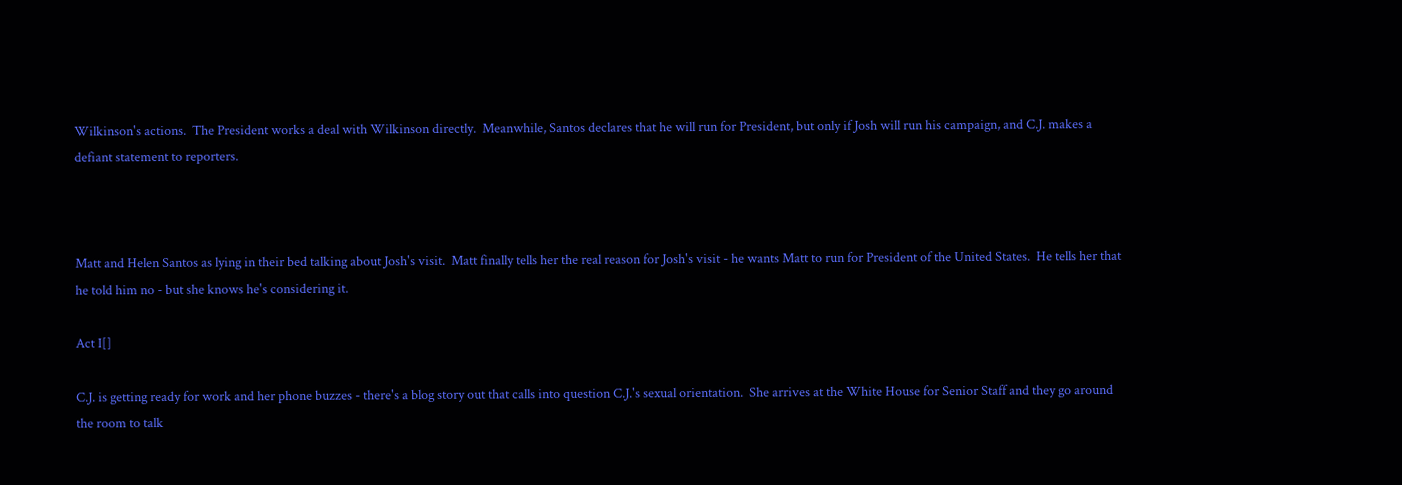Wilkinson's actions.  The President works a deal with Wilkinson directly.  Meanwhile, Santos declares that he will run for President, but only if Josh will run his campaign, and C.J. makes a defiant statement to reporters.



Matt and Helen Santos as lying in their bed talking about Josh's visit.  Matt finally tells her the real reason for Josh's visit - he wants Matt to run for President of the United States.  He tells her that he told him no - but she knows he's considering it.

Act I[]

C.J. is getting ready for work and her phone buzzes - there's a blog story out that calls into question C.J.'s sexual orientation.  She arrives at the White House for Senior Staff and they go around the room to talk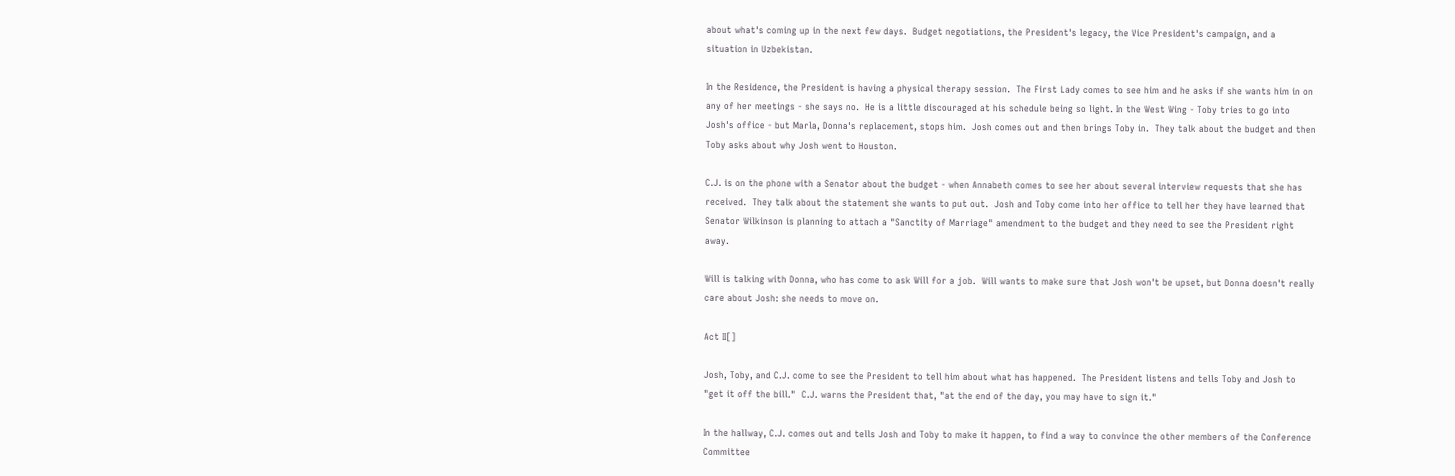about what's coming up in the next few days.  Budget negotiations, the President's legacy, the Vice President's campaign, and a situation in Uzbekistan.

In the Residence, the President is having a physical therapy session.  The First Lady comes to see him and he asks if she wants him in on any of her meetings - she says no.  He is a little discouraged at his schedule being so light. In the West Wing - Toby tries to go into Josh's office - but Marla, Donna's replacement, stops him.  Josh comes out and then brings Toby in.  They talk about the budget and then Toby asks about why Josh went to Houston.

C.J. is on the phone with a Senator about the budget - when Annabeth comes to see her about several interview requests that she has received.  They talk about the statement she wants to put out.  Josh and Toby come into her office to tell her they have learned that Senator Wilkinson is planning to attach a "Sanctity of Marriage" amendment to the budget and they need to see the President right away.

Will is talking with Donna, who has come to ask Will for a job.  Will wants to make sure that Josh won't be upset, but Donna doesn't really care about Josh: she needs to move on.

Act II[]

Josh, Toby, and C.J. come to see the President to tell him about what has happened.  The President listens and tells Toby and Josh to "get it off the bill."  C.J. warns the President that, "at the end of the day, you may have to sign it."

In the hallway, C.J. comes out and tells Josh and Toby to make it happen, to find a way to convince the other members of the Conference Committee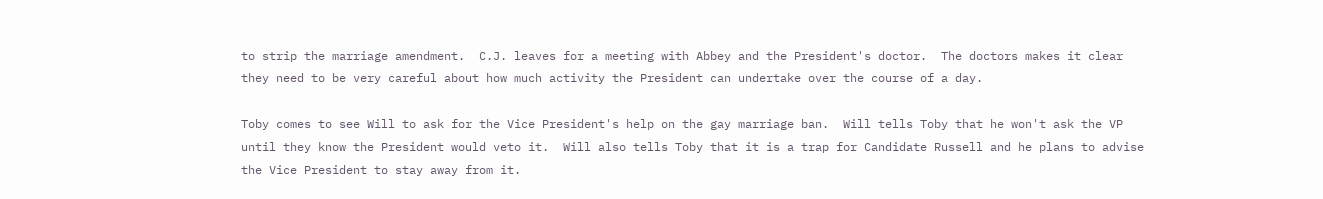to strip the marriage amendment.  C.J. leaves for a meeting with Abbey and the President's doctor.  The doctors makes it clear they need to be very careful about how much activity the President can undertake over the course of a day.

Toby comes to see Will to ask for the Vice President's help on the gay marriage ban.  Will tells Toby that he won't ask the VP until they know the President would veto it.  Will also tells Toby that it is a trap for Candidate Russell and he plans to advise the Vice President to stay away from it.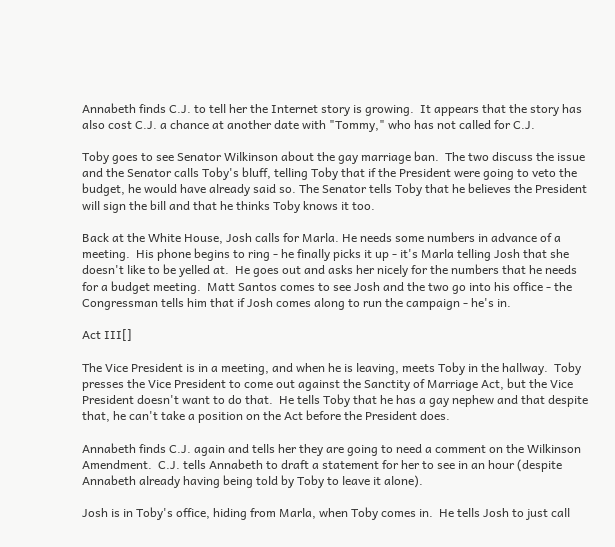Annabeth finds C.J. to tell her the Internet story is growing.  It appears that the story has also cost C.J. a chance at another date with "Tommy," who has not called for C.J.

Toby goes to see Senator Wilkinson about the gay marriage ban.  The two discuss the issue and the Senator calls Toby's bluff, telling Toby that if the President were going to veto the budget, he would have already said so. The Senator tells Toby that he believes the President will sign the bill and that he thinks Toby knows it too.

Back at the White House, Josh calls for Marla. He needs some numbers in advance of a meeting.  His phone begins to ring - he finally picks it up - it's Marla telling Josh that she doesn't like to be yelled at.  He goes out and asks her nicely for the numbers that he needs for a budget meeting.  Matt Santos comes to see Josh and the two go into his office - the Congressman tells him that if Josh comes along to run the campaign - he's in.

Act III[]

The Vice President is in a meeting, and when he is leaving, meets Toby in the hallway.  Toby presses the Vice President to come out against the Sanctity of Marriage Act, but the Vice President doesn't want to do that.  He tells Toby that he has a gay nephew and that despite that, he can't take a position on the Act before the President does.

Annabeth finds C.J. again and tells her they are going to need a comment on the Wilkinson Amendment.  C.J. tells Annabeth to draft a statement for her to see in an hour (despite Annabeth already having being told by Toby to leave it alone).

Josh is in Toby's office, hiding from Marla, when Toby comes in.  He tells Josh to just call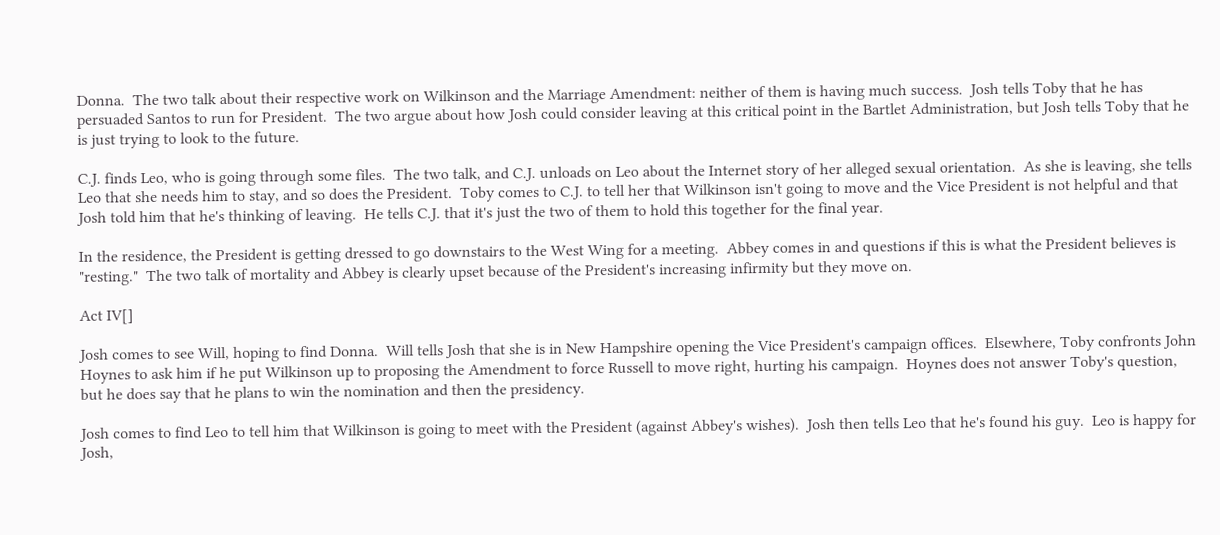Donna.  The two talk about their respective work on Wilkinson and the Marriage Amendment: neither of them is having much success.  Josh tells Toby that he has persuaded Santos to run for President.  The two argue about how Josh could consider leaving at this critical point in the Bartlet Administration, but Josh tells Toby that he is just trying to look to the future.

C.J. finds Leo, who is going through some files.  The two talk, and C.J. unloads on Leo about the Internet story of her alleged sexual orientation.  As she is leaving, she tells Leo that she needs him to stay, and so does the President.  Toby comes to C.J. to tell her that Wilkinson isn't going to move and the Vice President is not helpful and that Josh told him that he's thinking of leaving.  He tells C.J. that it's just the two of them to hold this together for the final year.

In the residence, the President is getting dressed to go downstairs to the West Wing for a meeting.  Abbey comes in and questions if this is what the President believes is "resting."  The two talk of mortality and Abbey is clearly upset because of the President's increasing infirmity but they move on.

Act IV[]

Josh comes to see Will, hoping to find Donna.  Will tells Josh that she is in New Hampshire opening the Vice President's campaign offices.  Elsewhere, Toby confronts John Hoynes to ask him if he put Wilkinson up to proposing the Amendment to force Russell to move right, hurting his campaign.  Hoynes does not answer Toby's question, but he does say that he plans to win the nomination and then the presidency.

Josh comes to find Leo to tell him that Wilkinson is going to meet with the President (against Abbey's wishes).  Josh then tells Leo that he's found his guy.  Leo is happy for Josh,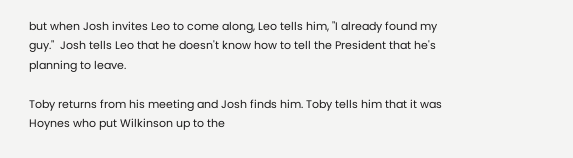but when Josh invites Leo to come along, Leo tells him, "I already found my guy."  Josh tells Leo that he doesn't know how to tell the President that he's planning to leave.

Toby returns from his meeting and Josh finds him. Toby tells him that it was Hoynes who put Wilkinson up to the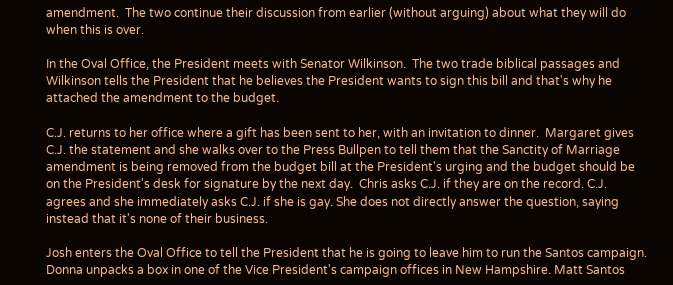amendment.  The two continue their discussion from earlier (without arguing) about what they will do when this is over.

In the Oval Office, the President meets with Senator Wilkinson.  The two trade biblical passages and Wilkinson tells the President that he believes the President wants to sign this bill and that's why he attached the amendment to the budget.

C.J. returns to her office where a gift has been sent to her, with an invitation to dinner.  Margaret gives C.J. the statement and she walks over to the Press Bullpen to tell them that the Sanctity of Marriage amendment is being removed from the budget bill at the President's urging and the budget should be on the President's desk for signature by the next day.  Chris asks C.J. if they are on the record. C.J. agrees and she immediately asks C.J. if she is gay. She does not directly answer the question, saying instead that it's none of their business.

Josh enters the Oval Office to tell the President that he is going to leave him to run the Santos campaign. Donna unpacks a box in one of the Vice President's campaign offices in New Hampshire. Matt Santos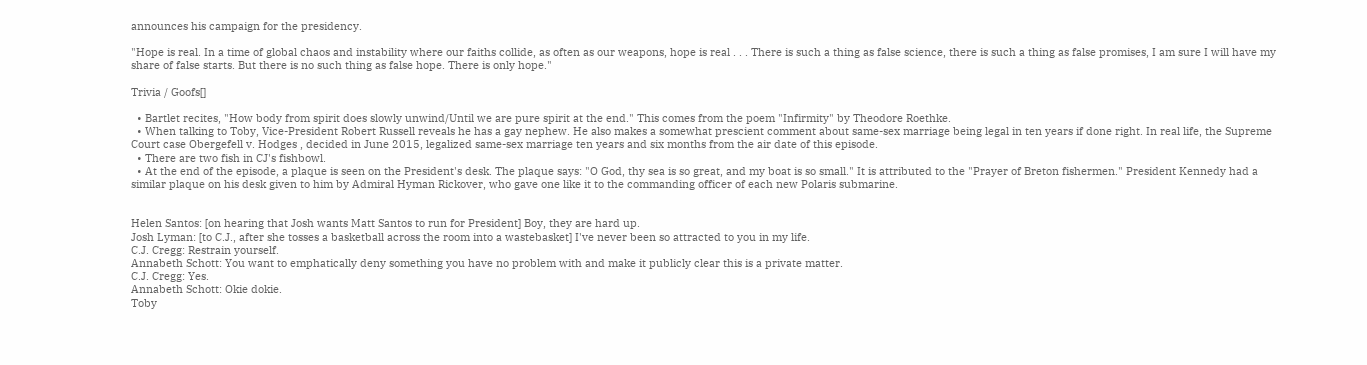announces his campaign for the presidency.

"Hope is real. In a time of global chaos and instability where our faiths collide, as often as our weapons, hope is real . . . There is such a thing as false science, there is such a thing as false promises, I am sure I will have my share of false starts. But there is no such thing as false hope. There is only hope."

Trivia / Goofs[]

  • Bartlet recites, "How body from spirit does slowly unwind/Until we are pure spirit at the end." This comes from the poem "Infirmity" by Theodore Roethke.
  • When talking to Toby, Vice-President Robert Russell reveals he has a gay nephew. He also makes a somewhat prescient comment about same-sex marriage being legal in ten years if done right. In real life, the Supreme Court case Obergefell v. Hodges , decided in June 2015, legalized same-sex marriage ten years and six months from the air date of this episode.
  • There are two fish in CJ's fishbowl.
  • At the end of the episode, a plaque is seen on the President's desk. The plaque says: "O God, thy sea is so great, and my boat is so small." It is attributed to the "Prayer of Breton fishermen." President Kennedy had a similar plaque on his desk given to him by Admiral Hyman Rickover, who gave one like it to the commanding officer of each new Polaris submarine.


Helen Santos: [on hearing that Josh wants Matt Santos to run for President] Boy, they are hard up.
Josh Lyman: [to C.J., after she tosses a basketball across the room into a wastebasket] I've never been so attracted to you in my life.
C.J. Cregg: Restrain yourself.
Annabeth Schott: You want to emphatically deny something you have no problem with and make it publicly clear this is a private matter.
C.J. Cregg: Yes.
Annabeth Schott: Okie dokie.
Toby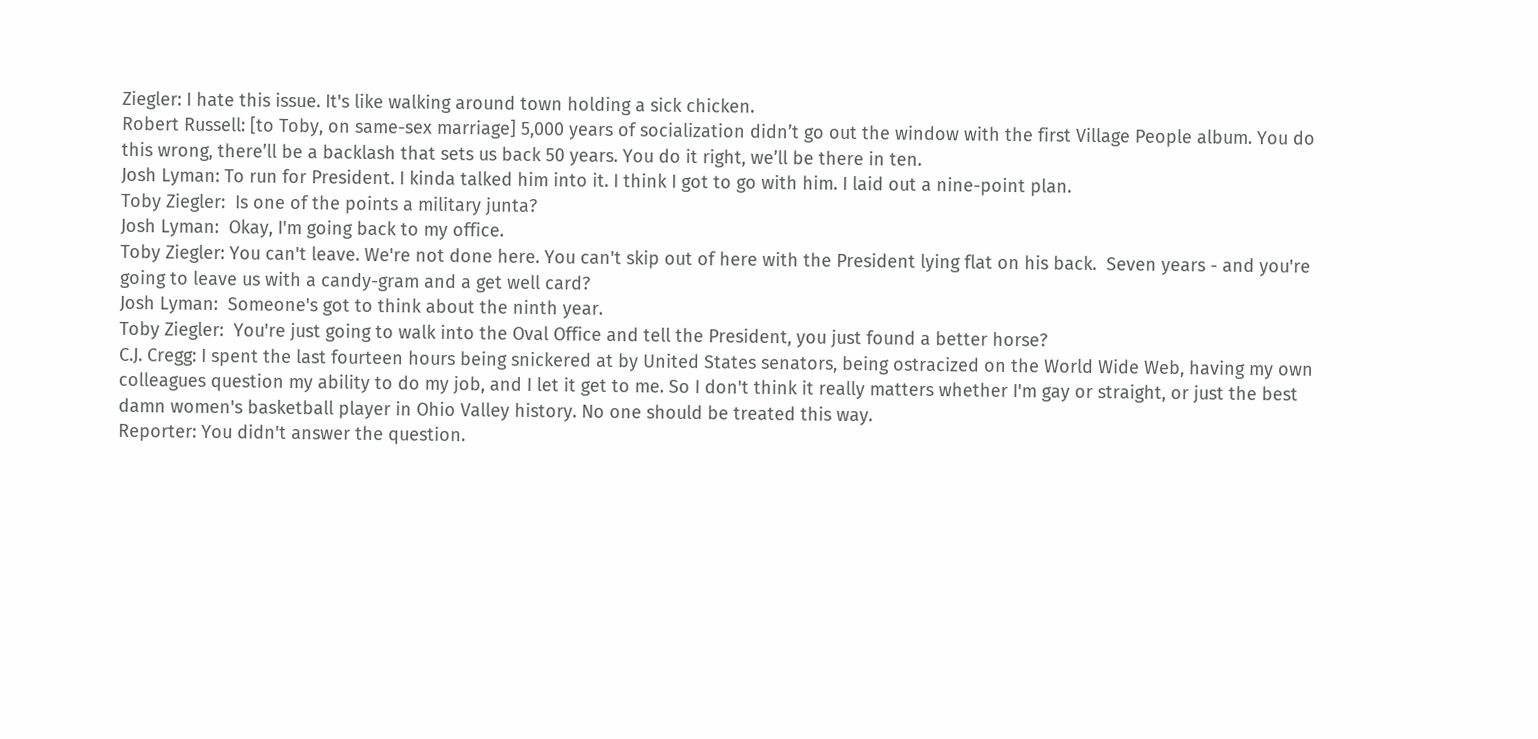Ziegler: I hate this issue. It's like walking around town holding a sick chicken.
Robert Russell: [to Toby, on same-sex marriage] 5,000 years of socialization didn’t go out the window with the first Village People album. You do this wrong, there’ll be a backlash that sets us back 50 years. You do it right, we’ll be there in ten.
Josh Lyman: To run for President. I kinda talked him into it. I think I got to go with him. I laid out a nine-point plan.
Toby Ziegler:  Is one of the points a military junta?
Josh Lyman:  Okay, I'm going back to my office.
Toby Ziegler: You can't leave. We're not done here. You can't skip out of here with the President lying flat on his back.  Seven years - and you're going to leave us with a candy-gram and a get well card?
Josh Lyman:  Someone's got to think about the ninth year.
Toby Ziegler:  You're just going to walk into the Oval Office and tell the President, you just found a better horse?
C.J. Cregg: I spent the last fourteen hours being snickered at by United States senators, being ostracized on the World Wide Web, having my own colleagues question my ability to do my job, and I let it get to me. So I don't think it really matters whether I'm gay or straight, or just the best damn women's basketball player in Ohio Valley history. No one should be treated this way.
Reporter: You didn't answer the question.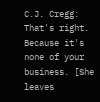C.J. Cregg: That's right. Because it's none of your business. [She leaves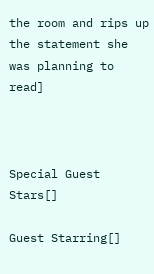the room and rips up the statement she was planning to read]



Special Guest Stars[]

Guest Starring[]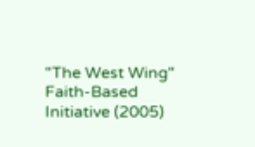"The West Wing" Faith-Based Initiative (2005)